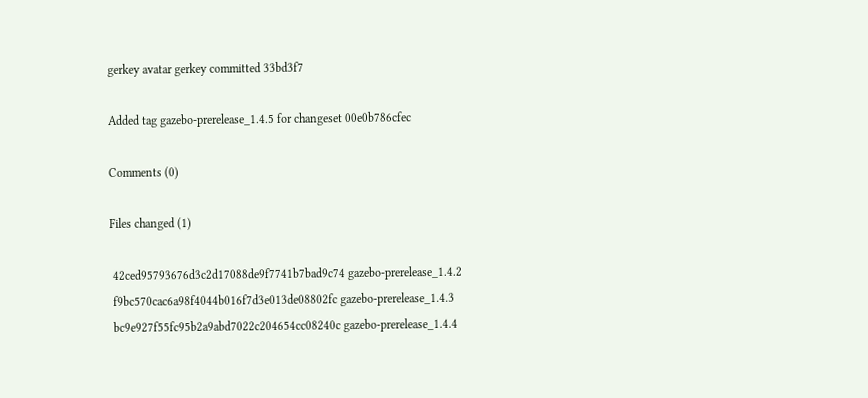gerkey avatar gerkey committed 33bd3f7

Added tag gazebo-prerelease_1.4.5 for changeset 00e0b786cfec

Comments (0)

Files changed (1)

 42ced95793676d3c2d17088de9f7741b7bad9c74 gazebo-prerelease_1.4.2
 f9bc570cac6a98f4044b016f7d3e013de08802fc gazebo-prerelease_1.4.3
 bc9e927f55fc95b2a9abd7022c204654cc08240c gazebo-prerelease_1.4.4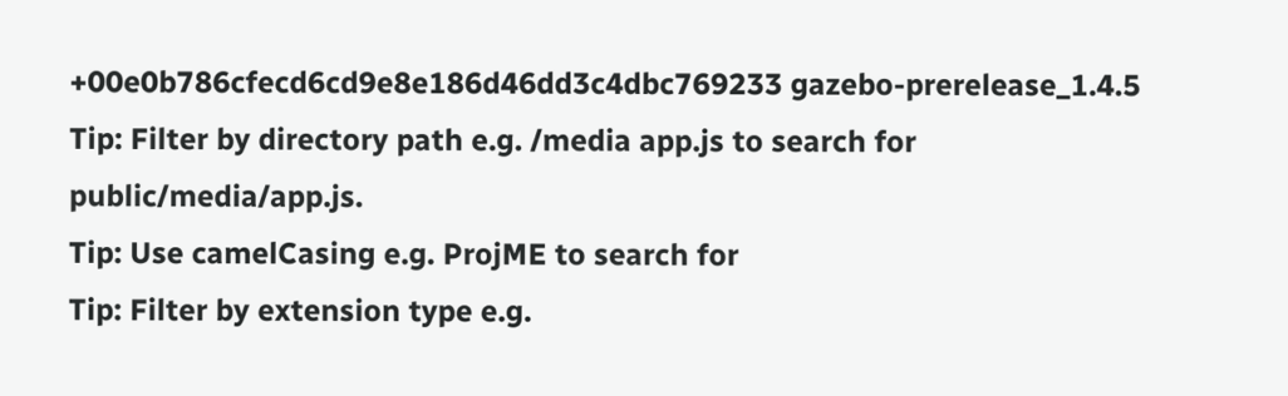+00e0b786cfecd6cd9e8e186d46dd3c4dbc769233 gazebo-prerelease_1.4.5
Tip: Filter by directory path e.g. /media app.js to search for public/media/app.js.
Tip: Use camelCasing e.g. ProjME to search for
Tip: Filter by extension type e.g.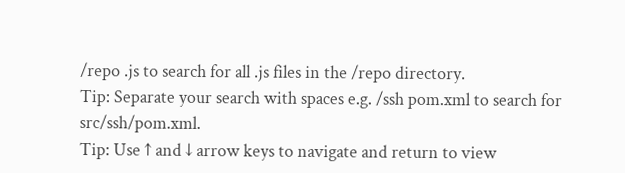/repo .js to search for all .js files in the /repo directory.
Tip: Separate your search with spaces e.g. /ssh pom.xml to search for src/ssh/pom.xml.
Tip: Use ↑ and ↓ arrow keys to navigate and return to view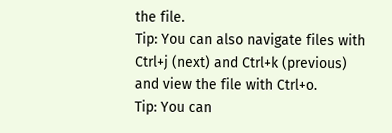the file.
Tip: You can also navigate files with Ctrl+j (next) and Ctrl+k (previous) and view the file with Ctrl+o.
Tip: You can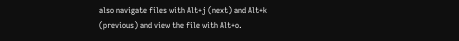also navigate files with Alt+j (next) and Alt+k (previous) and view the file with Alt+o.